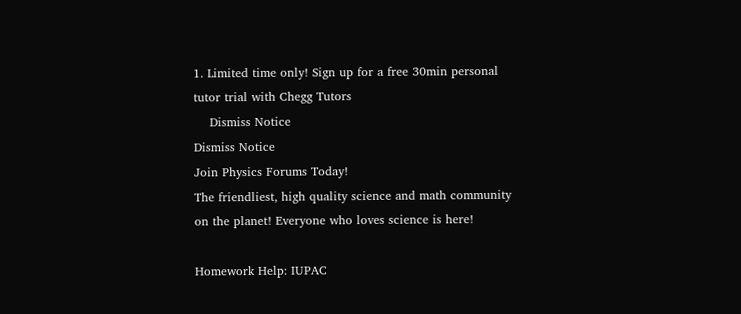1. Limited time only! Sign up for a free 30min personal tutor trial with Chegg Tutors
    Dismiss Notice
Dismiss Notice
Join Physics Forums Today!
The friendliest, high quality science and math community on the planet! Everyone who loves science is here!

Homework Help: IUPAC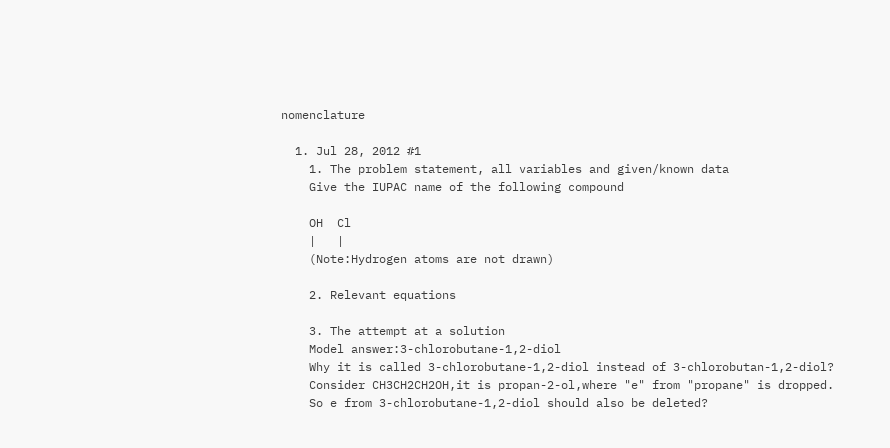nomenclature

  1. Jul 28, 2012 #1
    1. The problem statement, all variables and given/known data
    Give the IUPAC name of the following compound

    OH  Cl
    |   |
    (Note:Hydrogen atoms are not drawn)

    2. Relevant equations

    3. The attempt at a solution
    Model answer:3-chlorobutane-1,2-diol
    Why it is called 3-chlorobutane-1,2-diol instead of 3-chlorobutan-1,2-diol?
    Consider CH3CH2CH2OH,it is propan-2-ol,where "e" from "propane" is dropped.
    So e from 3-chlorobutane-1,2-diol should also be deleted?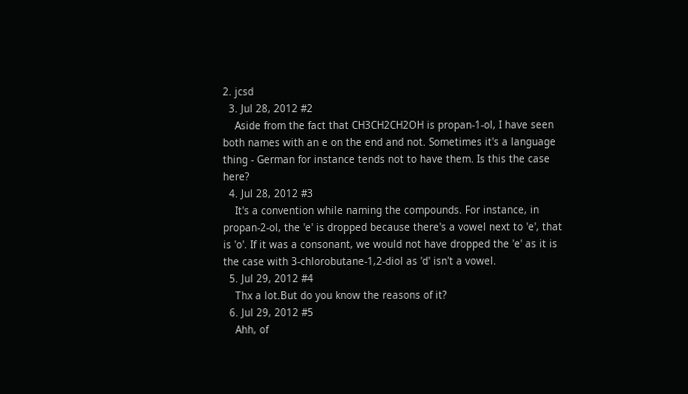2. jcsd
  3. Jul 28, 2012 #2
    Aside from the fact that CH3CH2CH2OH is propan-1-ol, I have seen both names with an e on the end and not. Sometimes it's a language thing - German for instance tends not to have them. Is this the case here?
  4. Jul 28, 2012 #3
    It's a convention while naming the compounds. For instance, in propan-2-ol, the 'e' is dropped because there's a vowel next to 'e', that is 'o'. If it was a consonant, we would not have dropped the 'e' as it is the case with 3-chlorobutane-1,2-diol as 'd' isn't a vowel.
  5. Jul 29, 2012 #4
    Thx a lot.But do you know the reasons of it?
  6. Jul 29, 2012 #5
    Ahh, of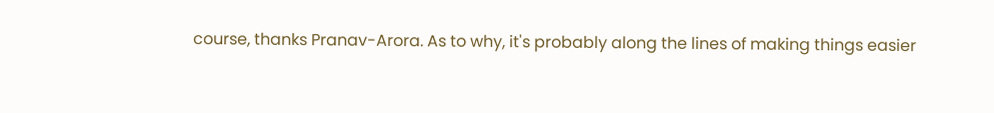course, thanks Pranav-Arora. As to why, it's probably along the lines of making things easier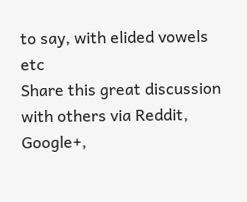to say, with elided vowels etc
Share this great discussion with others via Reddit, Google+,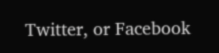Twitter, or Facebook